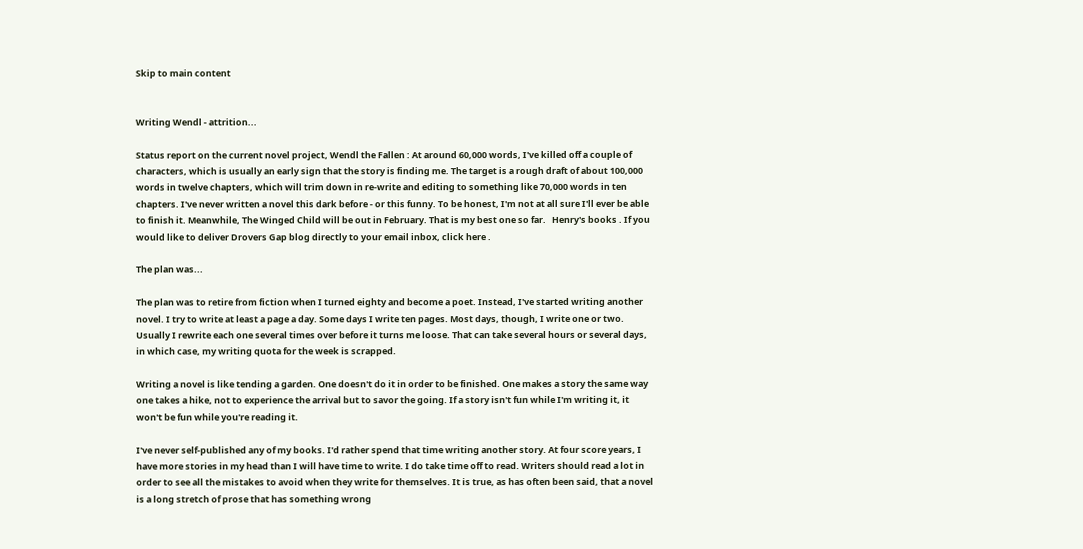Skip to main content


Writing Wendl - attrition...

Status report on the current novel project, Wendl the Fallen : At around 60,000 words, I've killed off a couple of characters, which is usually an early sign that the story is finding me. The target is a rough draft of about 100,000 words in twelve chapters, which will trim down in re-write and editing to something like 70,000 words in ten chapters. I've never written a novel this dark before - or this funny. To be honest, I'm not at all sure I'll ever be able to finish it. Meanwhile, The Winged Child will be out in February. That is my best one so far.   Henry's books . If you would like to deliver Drovers Gap blog directly to your email inbox, click here .

The plan was...

The plan was to retire from fiction when I turned eighty and become a poet. Instead, I've started writing another novel. I try to write at least a page a day. Some days I write ten pages. Most days, though, I write one or two. Usually I rewrite each one several times over before it turns me loose. That can take several hours or several days, in which case, my writing quota for the week is scrapped.

Writing a novel is like tending a garden. One doesn't do it in order to be finished. One makes a story the same way one takes a hike, not to experience the arrival but to savor the going. If a story isn't fun while I'm writing it, it won't be fun while you're reading it.

I've never self-published any of my books. I'd rather spend that time writing another story. At four score years, I have more stories in my head than I will have time to write. I do take time off to read. Writers should read a lot in order to see all the mistakes to avoid when they write for themselves. It is true, as has often been said, that a novel is a long stretch of prose that has something wrong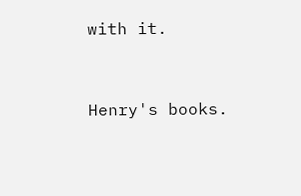with it.


Henry's books.